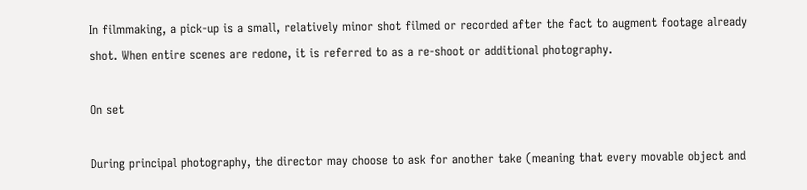In filmmaking, a pick-up is a small, relatively minor shot filmed or recorded after the fact to augment footage already shot. When entire scenes are redone, it is referred to as a re-shoot or additional photography.

On set

During principal photography, the director may choose to ask for another take (meaning that every movable object and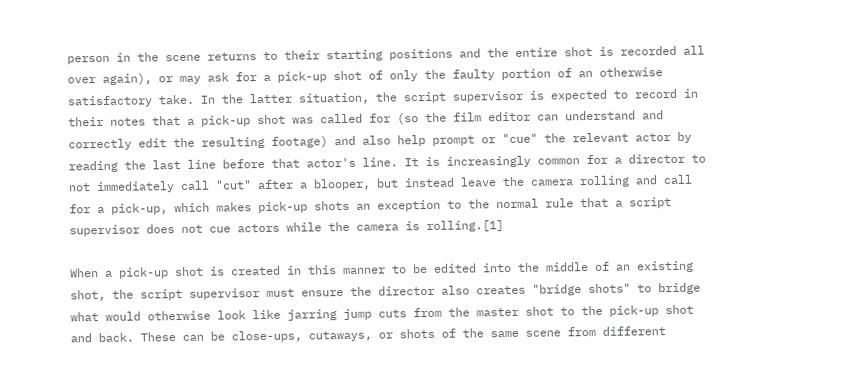person in the scene returns to their starting positions and the entire shot is recorded all over again), or may ask for a pick-up shot of only the faulty portion of an otherwise satisfactory take. In the latter situation, the script supervisor is expected to record in their notes that a pick-up shot was called for (so the film editor can understand and correctly edit the resulting footage) and also help prompt or "cue" the relevant actor by reading the last line before that actor's line. It is increasingly common for a director to not immediately call "cut" after a blooper, but instead leave the camera rolling and call for a pick-up, which makes pick-up shots an exception to the normal rule that a script supervisor does not cue actors while the camera is rolling.[1]

When a pick-up shot is created in this manner to be edited into the middle of an existing shot, the script supervisor must ensure the director also creates "bridge shots" to bridge what would otherwise look like jarring jump cuts from the master shot to the pick-up shot and back. These can be close-ups, cutaways, or shots of the same scene from different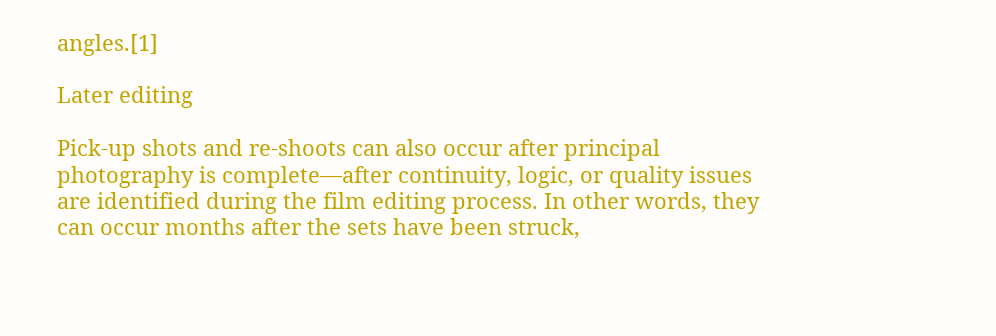angles.[1]

Later editing

Pick-up shots and re-shoots can also occur after principal photography is complete—after continuity, logic, or quality issues are identified during the film editing process. In other words, they can occur months after the sets have been struck,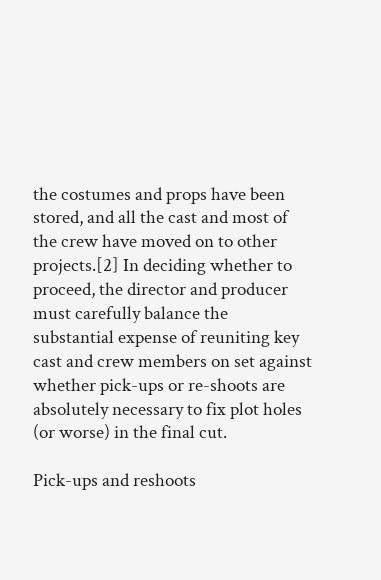the costumes and props have been stored, and all the cast and most of the crew have moved on to other projects.[2] In deciding whether to proceed, the director and producer must carefully balance the substantial expense of reuniting key cast and crew members on set against whether pick-ups or re-shoots are absolutely necessary to fix plot holes (or worse) in the final cut.

Pick-ups and reshoots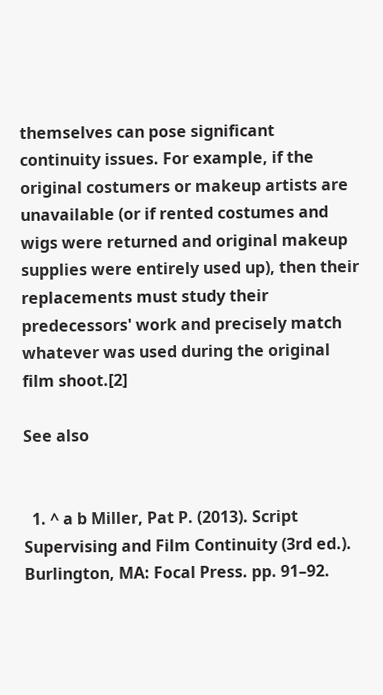themselves can pose significant continuity issues. For example, if the original costumers or makeup artists are unavailable (or if rented costumes and wigs were returned and original makeup supplies were entirely used up), then their replacements must study their predecessors' work and precisely match whatever was used during the original film shoot.[2]

See also


  1. ^ a b Miller, Pat P. (2013). Script Supervising and Film Continuity (3rd ed.). Burlington, MA: Focal Press. pp. 91–92.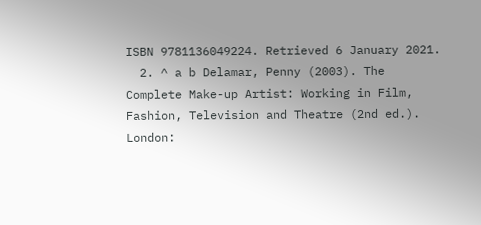ISBN 9781136049224. Retrieved 6 January 2021.
  2. ^ a b Delamar, Penny (2003). The Complete Make-up Artist: Working in Film, Fashion, Television and Theatre (2nd ed.). London: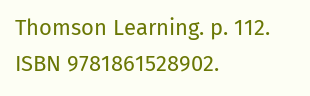Thomson Learning. p. 112. ISBN 9781861528902.